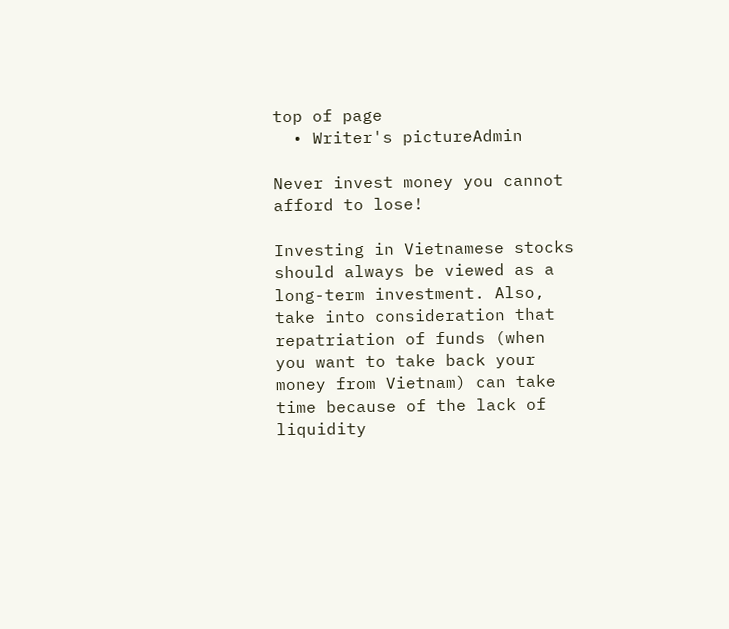top of page
  • Writer's pictureAdmin

Never invest money you cannot afford to lose!

Investing in Vietnamese stocks should always be viewed as a long-term investment. Also, take into consideration that repatriation of funds (when you want to take back your money from Vietnam) can take time because of the lack of liquidity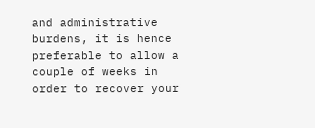and administrative burdens, it is hence preferable to allow a couple of weeks in order to recover your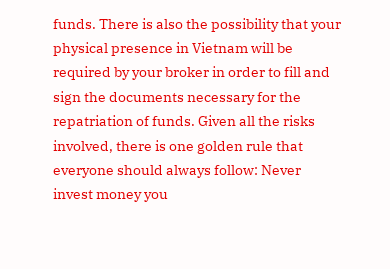funds. There is also the possibility that your physical presence in Vietnam will be required by your broker in order to fill and sign the documents necessary for the repatriation of funds. Given all the risks involved, there is one golden rule that everyone should always follow: Never invest money you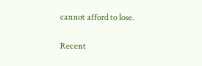cannot afford to lose.

Recent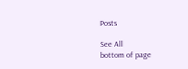Posts

See All
bottom of page